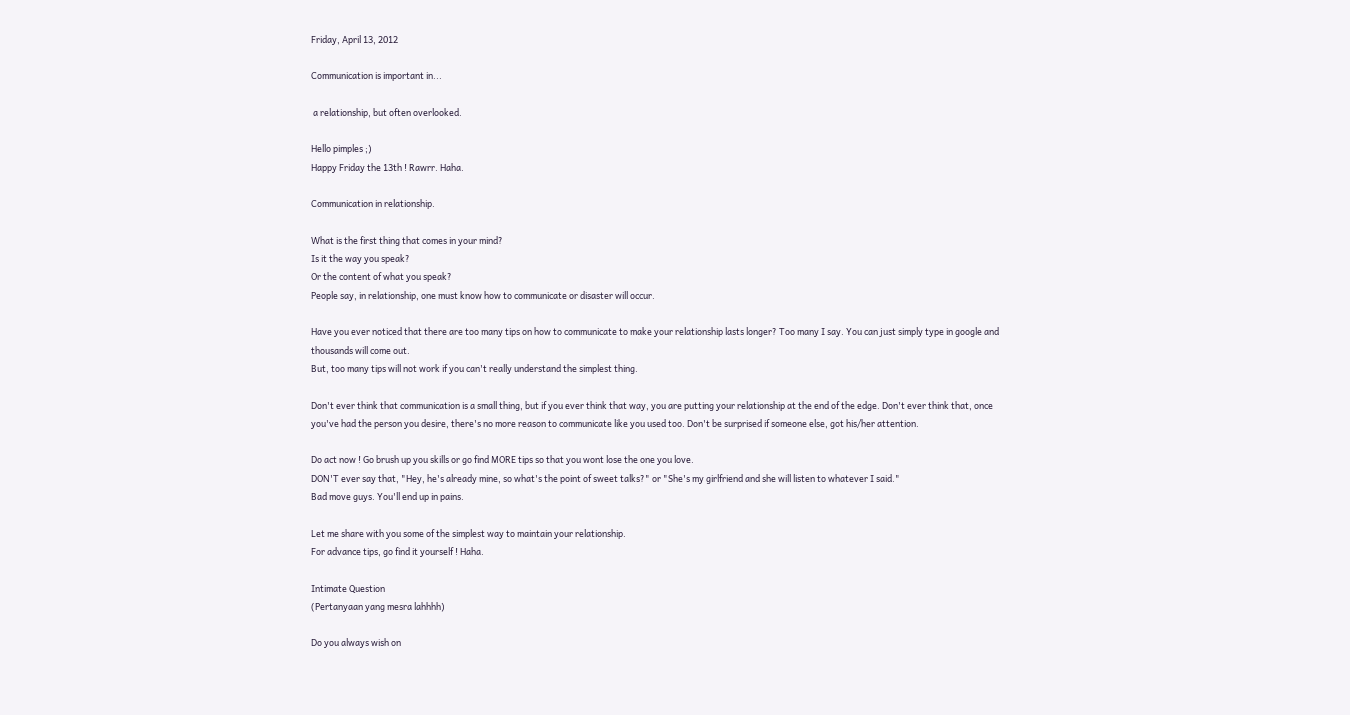Friday, April 13, 2012

Communication is important in...

 a relationship, but often overlooked.

Hello pimples ;)
Happy Friday the 13th ! Rawrr. Haha.

Communication in relationship.

What is the first thing that comes in your mind?
Is it the way you speak?
Or the content of what you speak?
People say, in relationship, one must know how to communicate or disaster will occur.

Have you ever noticed that there are too many tips on how to communicate to make your relationship lasts longer? Too many I say. You can just simply type in google and thousands will come out.
But, too many tips will not work if you can't really understand the simplest thing.

Don't ever think that communication is a small thing, but if you ever think that way, you are putting your relationship at the end of the edge. Don't ever think that, once you've had the person you desire, there's no more reason to communicate like you used too. Don't be surprised if someone else, got his/her attention.

Do act now ! Go brush up you skills or go find MORE tips so that you wont lose the one you love.
DON'T ever say that, "Hey, he's already mine, so what's the point of sweet talks?" or "She's my girlfriend and she will listen to whatever I said."
Bad move guys. You'll end up in pains.

Let me share with you some of the simplest way to maintain your relationship.
For advance tips, go find it yourself ! Haha.

Intimate Question
(Pertanyaan yang mesra lahhhh)

Do you always wish on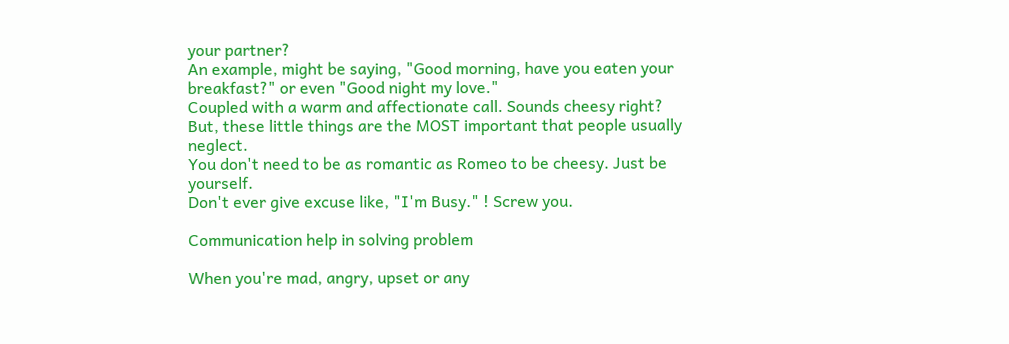your partner?
An example, might be saying, "Good morning, have you eaten your breakfast?" or even "Good night my love."
Coupled with a warm and affectionate call. Sounds cheesy right?
But, these little things are the MOST important that people usually neglect.
You don't need to be as romantic as Romeo to be cheesy. Just be yourself.
Don't ever give excuse like, "I'm Busy." ! Screw you.

Communication help in solving problem

When you're mad, angry, upset or any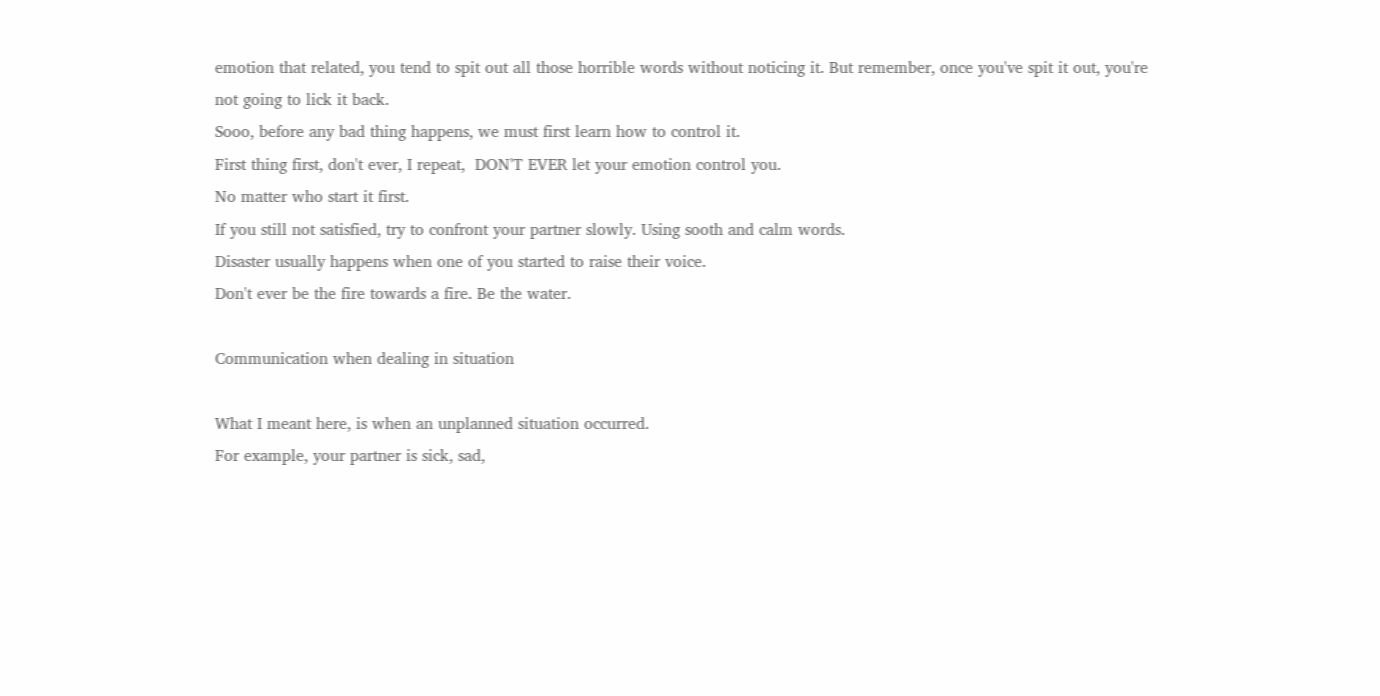emotion that related, you tend to spit out all those horrible words without noticing it. But remember, once you've spit it out, you're not going to lick it back.
Sooo, before any bad thing happens, we must first learn how to control it.
First thing first, don't ever, I repeat,  DON'T EVER let your emotion control you.
No matter who start it first.
If you still not satisfied, try to confront your partner slowly. Using sooth and calm words.
Disaster usually happens when one of you started to raise their voice.
Don't ever be the fire towards a fire. Be the water.

Communication when dealing in situation

What I meant here, is when an unplanned situation occurred.
For example, your partner is sick, sad,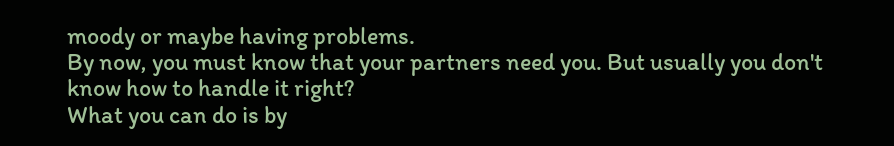moody or maybe having problems.
By now, you must know that your partners need you. But usually you don't know how to handle it right?
What you can do is by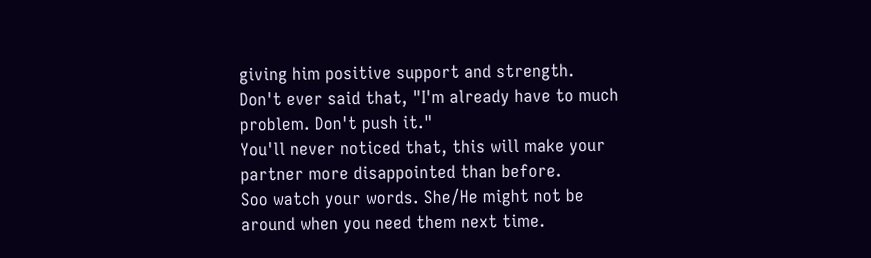giving him positive support and strength.
Don't ever said that, "I'm already have to much problem. Don't push it."
You'll never noticed that, this will make your partner more disappointed than before.
Soo watch your words. She/He might not be around when you need them next time.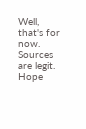Well, that's for now. Sources are legit. Hope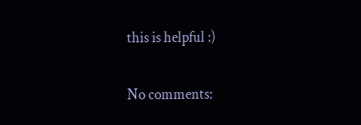this is helpful :)

No comments: